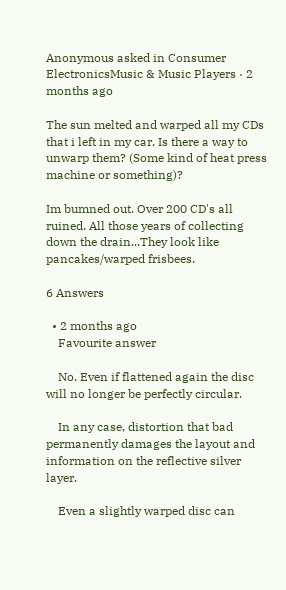Anonymous asked in Consumer ElectronicsMusic & Music Players · 2 months ago

The sun melted and warped all my CDs that i left in my car. Is there a way to unwarp them? (Some kind of heat press machine or something)?

Im bumned out. Over 200 CD's all ruined. All those years of collecting down the drain...They look like pancakes/warped frisbees.

6 Answers

  • 2 months ago
    Favourite answer

    No. Even if flattened again the disc will no longer be perfectly circular.

    In any case, distortion that bad permanently damages the layout and information on the reflective silver layer.

    Even a slightly warped disc can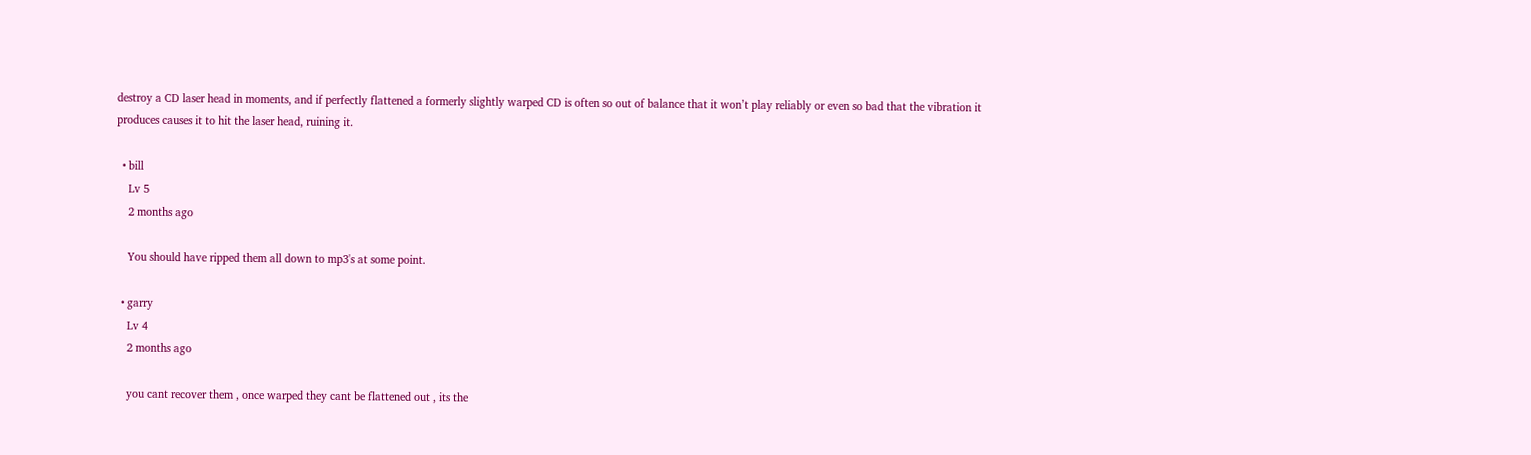destroy a CD laser head in moments, and if perfectly flattened a formerly slightly warped CD is often so out of balance that it won’t play reliably or even so bad that the vibration it produces causes it to hit the laser head, ruining it.

  • bill
    Lv 5
    2 months ago

    You should have ripped them all down to mp3's at some point.

  • garry
    Lv 4
    2 months ago

    you cant recover them , once warped they cant be flattened out , its the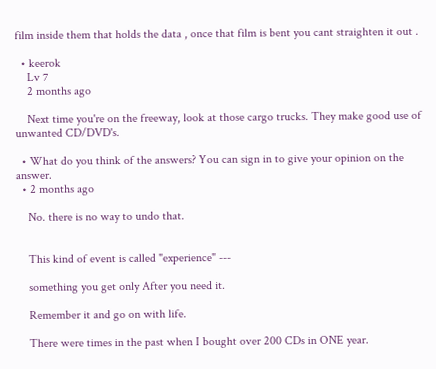film inside them that holds the data , once that film is bent you cant straighten it out .

  • keerok
    Lv 7
    2 months ago

    Next time you're on the freeway, look at those cargo trucks. They make good use of unwanted CD/DVD's.

  • What do you think of the answers? You can sign in to give your opinion on the answer.
  • 2 months ago

    No. there is no way to undo that.


    This kind of event is called "experience" ---

    something you get only After you need it.

    Remember it and go on with life.

    There were times in the past when I bought over 200 CDs in ONE year.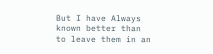But I have Always known better than to leave them in an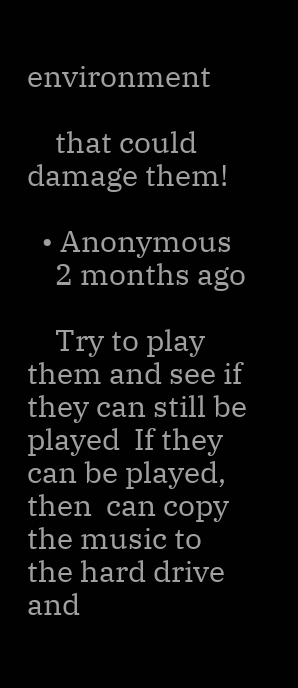environment

    that could damage them!

  • Anonymous
    2 months ago

    Try to play them and see if they can still be played  If they can be played, then  can copy the music to the hard drive and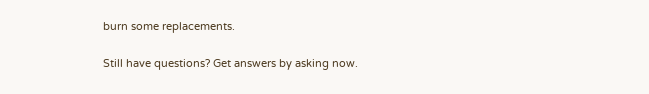burn some replacements.

Still have questions? Get answers by asking now.